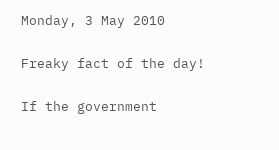Monday, 3 May 2010

Freaky fact of the day!

If the government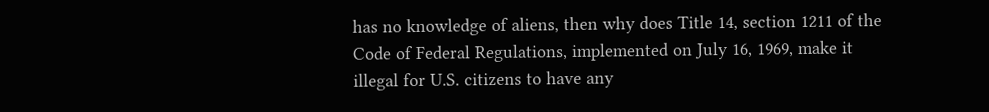has no knowledge of aliens, then why does Title 14, section 1211 of the Code of Federal Regulations, implemented on July 16, 1969, make it illegal for U.S. citizens to have any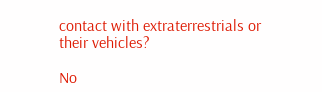contact with extraterrestrials or their vehicles?

No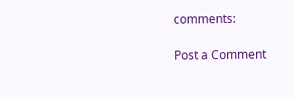comments:

Post a Comment